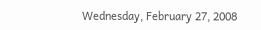Wednesday, February 27, 2008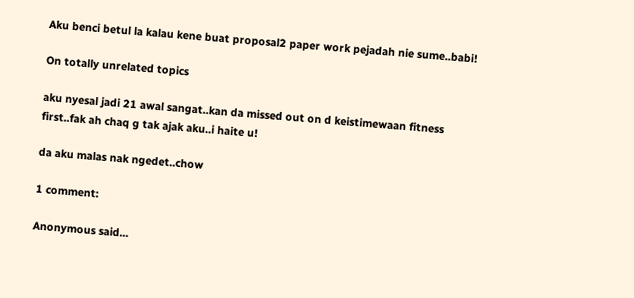Aku benci betul la kalau kene buat proposal2 paper work pejadah nie sume..babi!

On totally unrelated topics

aku nyesal jadi 21 awal sangat..kan da missed out on d keistimewaan fitness first..fak ah chaq g tak ajak aku..i haite u!

da aku malas nak ngedet..chow

1 comment:

Anonymous said...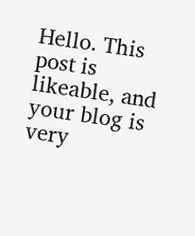Hello. This post is likeable, and your blog is very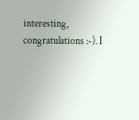interesting, congratulations :-). I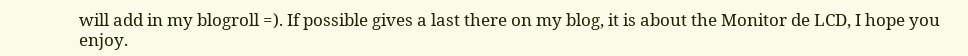will add in my blogroll =). If possible gives a last there on my blog, it is about the Monitor de LCD, I hope you enjoy.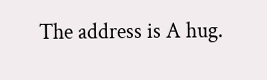The address is A hug.